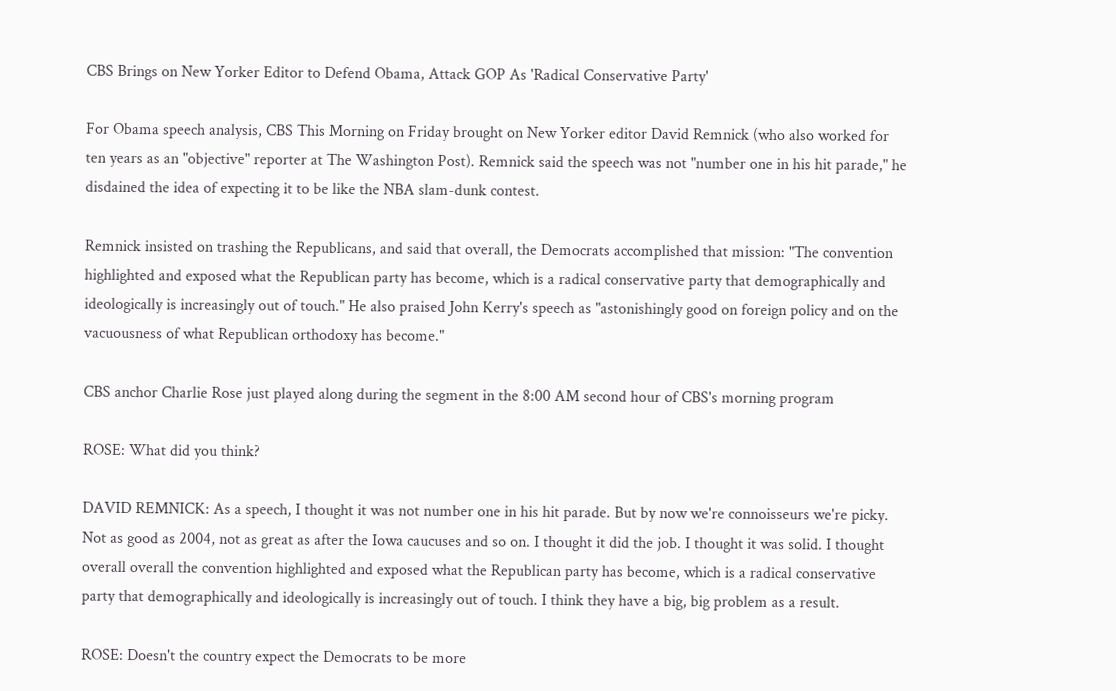CBS Brings on New Yorker Editor to Defend Obama, Attack GOP As 'Radical Conservative Party'

For Obama speech analysis, CBS This Morning on Friday brought on New Yorker editor David Remnick (who also worked for ten years as an "objective" reporter at The Washington Post). Remnick said the speech was not "number one in his hit parade," he disdained the idea of expecting it to be like the NBA slam-dunk contest.

Remnick insisted on trashing the Republicans, and said that overall, the Democrats accomplished that mission: "The convention highlighted and exposed what the Republican party has become, which is a radical conservative party that demographically and ideologically is increasingly out of touch." He also praised John Kerry's speech as "astonishingly good on foreign policy and on the vacuousness of what Republican orthodoxy has become."

CBS anchor Charlie Rose just played along during the segment in the 8:00 AM second hour of CBS's morning program

ROSE: What did you think?

DAVID REMNICK: As a speech, I thought it was not number one in his hit parade. But by now we're connoisseurs we're picky. Not as good as 2004, not as great as after the Iowa caucuses and so on. I thought it did the job. I thought it was solid. I thought overall overall the convention highlighted and exposed what the Republican party has become, which is a radical conservative party that demographically and ideologically is increasingly out of touch. I think they have a big, big problem as a result.

ROSE: Doesn't the country expect the Democrats to be more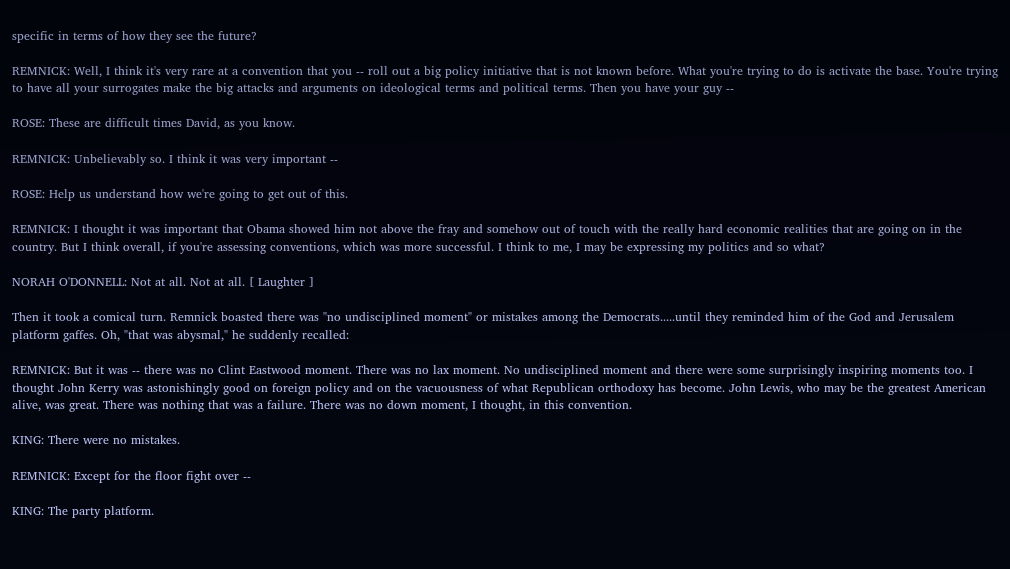specific in terms of how they see the future?

REMNICK: Well, I think it's very rare at a convention that you -- roll out a big policy initiative that is not known before. What you're trying to do is activate the base. You're trying to have all your surrogates make the big attacks and arguments on ideological terms and political terms. Then you have your guy --

ROSE: These are difficult times David, as you know.

REMNICK: Unbelievably so. I think it was very important --

ROSE: Help us understand how we're going to get out of this.

REMNICK: I thought it was important that Obama showed him not above the fray and somehow out of touch with the really hard economic realities that are going on in the country. But I think overall, if you're assessing conventions, which was more successful. I think to me, I may be expressing my politics and so what?

NORAH O'DONNELL: Not at all. Not at all. [ Laughter ]

Then it took a comical turn. Remnick boasted there was "no undisciplined moment" or mistakes among the Democrats.....until they reminded him of the God and Jerusalem platform gaffes. Oh, "that was abysmal," he suddenly recalled:

REMNICK: But it was -- there was no Clint Eastwood moment. There was no lax moment. No undisciplined moment and there were some surprisingly inspiring moments too. I thought John Kerry was astonishingly good on foreign policy and on the vacuousness of what Republican orthodoxy has become. John Lewis, who may be the greatest American alive, was great. There was nothing that was a failure. There was no down moment, I thought, in this convention.

KING: There were no mistakes.

REMNICK: Except for the floor fight over --

KING: The party platform.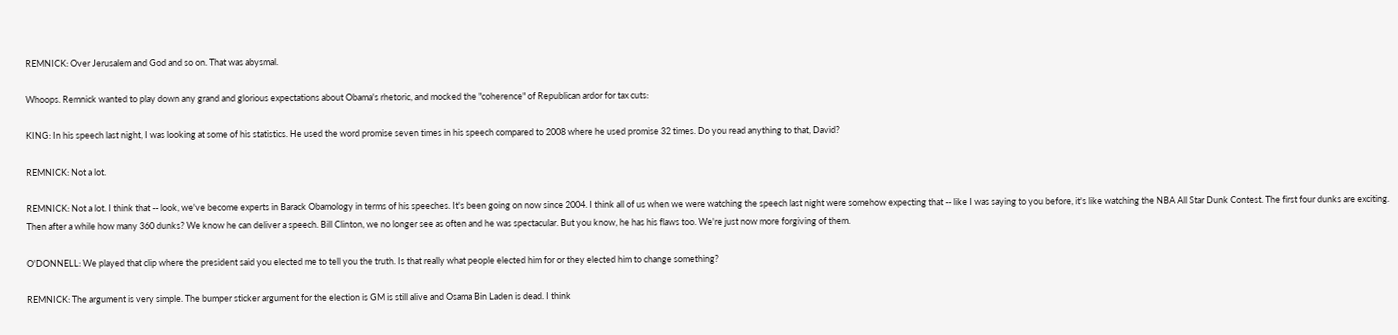REMNICK: Over Jerusalem and God and so on. That was abysmal.

Whoops. Remnick wanted to play down any grand and glorious expectations about Obama's rhetoric, and mocked the "coherence" of Republican ardor for tax cuts:

KING: In his speech last night, I was looking at some of his statistics. He used the word promise seven times in his speech compared to 2008 where he used promise 32 times. Do you read anything to that, David?

REMNICK: Not a lot.

REMNICK: Not a lot. I think that -- look, we've become experts in Barack Obamology in terms of his speeches. It's been going on now since 2004. I think all of us when we were watching the speech last night were somehow expecting that -- like I was saying to you before, it's like watching the NBA All Star Dunk Contest. The first four dunks are exciting. Then after a while how many 360 dunks? We know he can deliver a speech. Bill Clinton, we no longer see as often and he was spectacular. But you know, he has his flaws too. We're just now more forgiving of them.

O'DONNELL: We played that clip where the president said you elected me to tell you the truth. Is that really what people elected him for or they elected him to change something?

REMNICK: The argument is very simple. The bumper sticker argument for the election is GM is still alive and Osama Bin Laden is dead. I think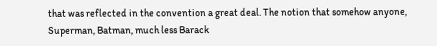that was reflected in the convention a great deal. The notion that somehow anyone, Superman, Batman, much less Barack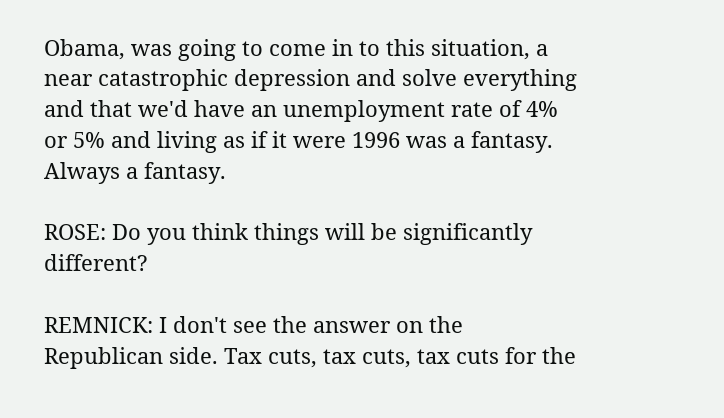Obama, was going to come in to this situation, a near catastrophic depression and solve everything and that we'd have an unemployment rate of 4% or 5% and living as if it were 1996 was a fantasy. Always a fantasy.

ROSE: Do you think things will be significantly different?

REMNICK: I don't see the answer on the Republican side. Tax cuts, tax cuts, tax cuts for the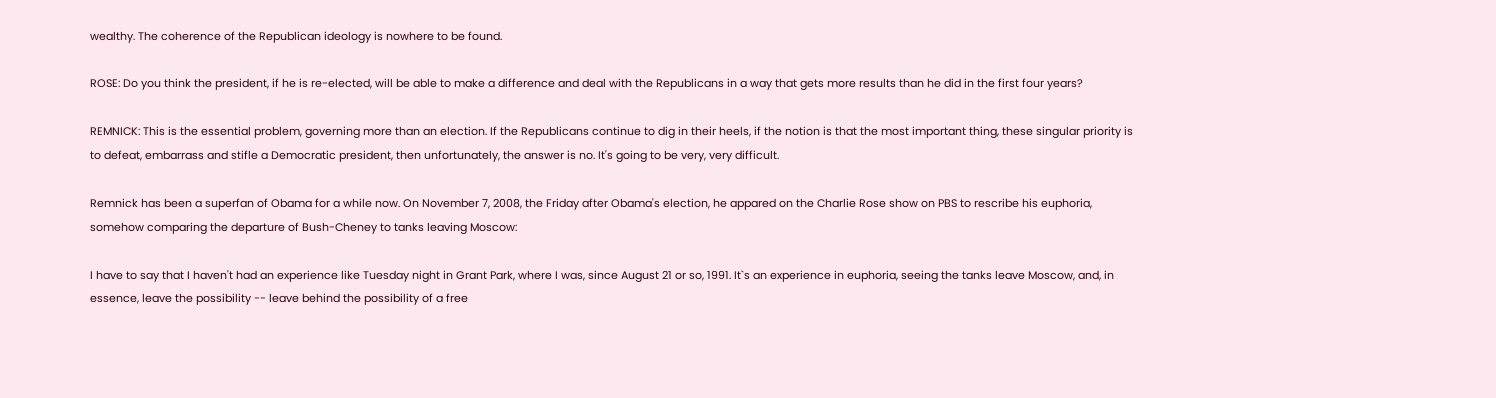wealthy. The coherence of the Republican ideology is nowhere to be found.

ROSE: Do you think the president, if he is re-elected, will be able to make a difference and deal with the Republicans in a way that gets more results than he did in the first four years?

REMNICK: This is the essential problem, governing more than an election. If the Republicans continue to dig in their heels, if the notion is that the most important thing, these singular priority is to defeat, embarrass and stifle a Democratic president, then unfortunately, the answer is no. It's going to be very, very difficult.

Remnick has been a superfan of Obama for a while now. On November 7, 2008, the Friday after Obama's election, he appared on the Charlie Rose show on PBS to rescribe his euphoria, somehow comparing the departure of Bush-Cheney to tanks leaving Moscow:

I have to say that I haven't had an experience like Tuesday night in Grant Park, where I was, since August 21 or so, 1991. It`s an experience in euphoria, seeing the tanks leave Moscow, and, in essence, leave the possibility -- leave behind the possibility of a free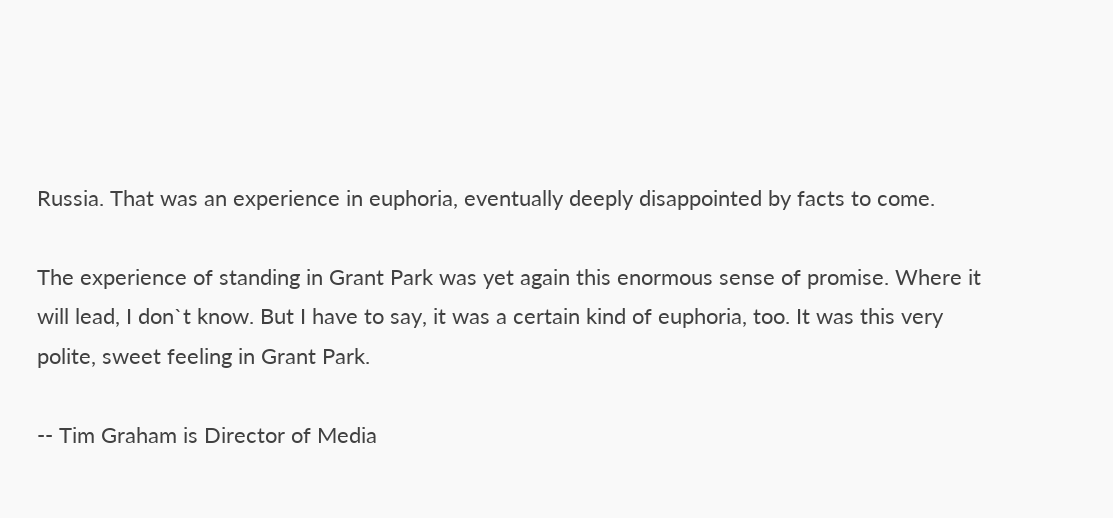Russia. That was an experience in euphoria, eventually deeply disappointed by facts to come.

The experience of standing in Grant Park was yet again this enormous sense of promise. Where it will lead, I don`t know. But I have to say, it was a certain kind of euphoria, too. It was this very polite, sweet feeling in Grant Park.

-- Tim Graham is Director of Media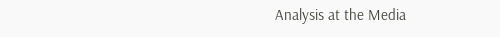Analysis at the Media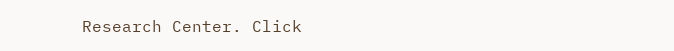Research Center. Click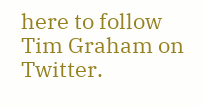here to follow Tim Graham on Twitter.